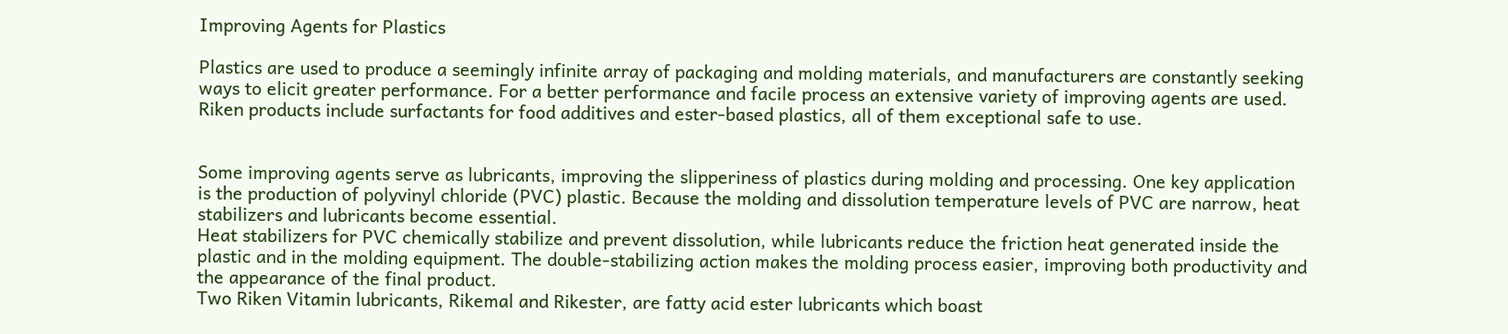Improving Agents for Plastics

Plastics are used to produce a seemingly infinite array of packaging and molding materials, and manufacturers are constantly seeking ways to elicit greater performance. For a better performance and facile process an extensive variety of improving agents are used. Riken products include surfactants for food additives and ester-based plastics, all of them exceptional safe to use.


Some improving agents serve as lubricants, improving the slipperiness of plastics during molding and processing. One key application is the production of polyvinyl chloride (PVC) plastic. Because the molding and dissolution temperature levels of PVC are narrow, heat stabilizers and lubricants become essential.
Heat stabilizers for PVC chemically stabilize and prevent dissolution, while lubricants reduce the friction heat generated inside the plastic and in the molding equipment. The double-stabilizing action makes the molding process easier, improving both productivity and the appearance of the final product.
Two Riken Vitamin lubricants, Rikemal and Rikester, are fatty acid ester lubricants which boast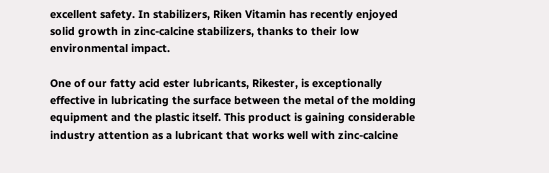excellent safety. In stabilizers, Riken Vitamin has recently enjoyed solid growth in zinc-calcine stabilizers, thanks to their low environmental impact.

One of our fatty acid ester lubricants, Rikester, is exceptionally effective in lubricating the surface between the metal of the molding equipment and the plastic itself. This product is gaining considerable industry attention as a lubricant that works well with zinc-calcine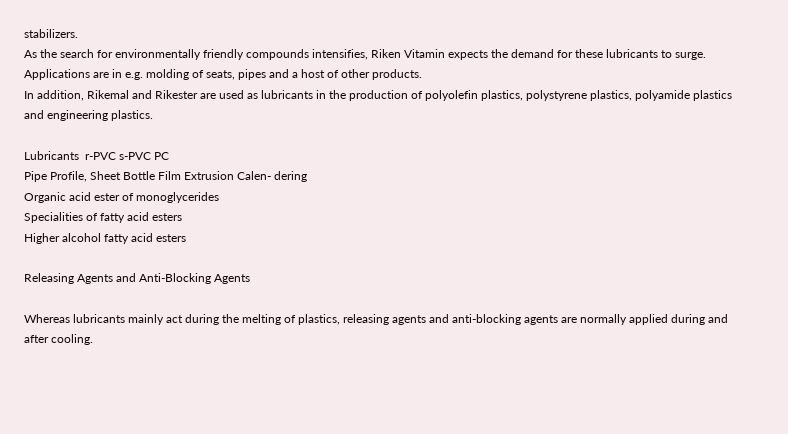stabilizers.
As the search for environmentally friendly compounds intensifies, Riken Vitamin expects the demand for these lubricants to surge. Applications are in e.g. molding of seats, pipes and a host of other products.
In addition, Rikemal and Rikester are used as lubricants in the production of polyolefin plastics, polystyrene plastics, polyamide plastics and engineering plastics.

Lubricants  r-PVC s-PVC PC
Pipe Profile, Sheet Bottle Film Extrusion Calen- dering
Organic acid ester of monoglycerides
Specialities of fatty acid esters
Higher alcohol fatty acid esters

Releasing Agents and Anti-Blocking Agents

Whereas lubricants mainly act during the melting of plastics, releasing agents and anti-blocking agents are normally applied during and after cooling.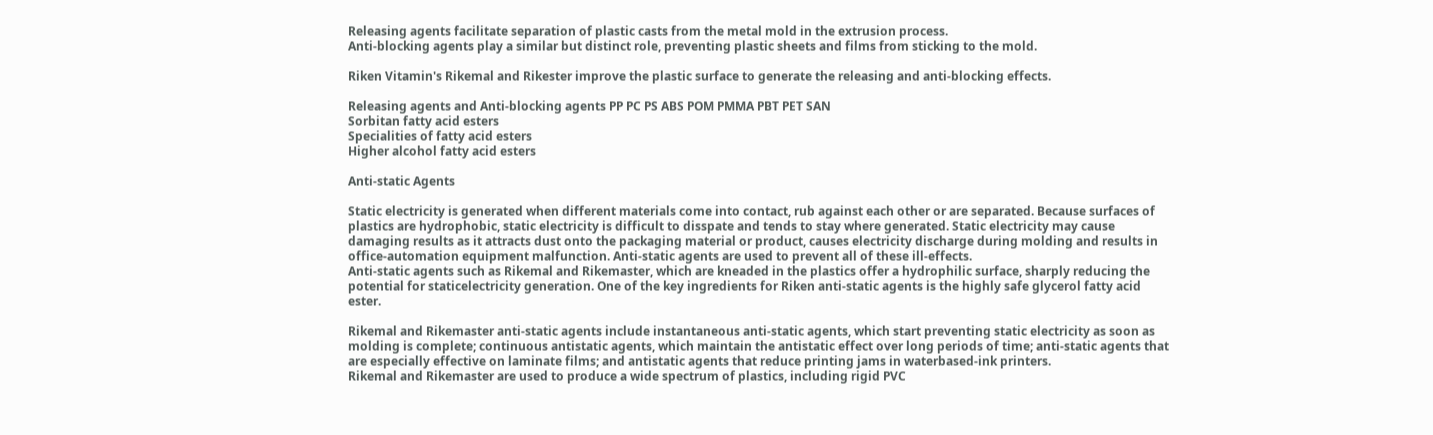Releasing agents facilitate separation of plastic casts from the metal mold in the extrusion process.
Anti-blocking agents play a similar but distinct role, preventing plastic sheets and films from sticking to the mold.

Riken Vitamin's Rikemal and Rikester improve the plastic surface to generate the releasing and anti-blocking effects.

Releasing agents and Anti-blocking agents PP PC PS ABS POM PMMA PBT PET SAN
Sorbitan fatty acid esters
Specialities of fatty acid esters
Higher alcohol fatty acid esters

Anti-static Agents

Static electricity is generated when different materials come into contact, rub against each other or are separated. Because surfaces of plastics are hydrophobic, static electricity is difficult to disspate and tends to stay where generated. Static electricity may cause damaging results as it attracts dust onto the packaging material or product, causes electricity discharge during molding and results in office-automation equipment malfunction. Anti-static agents are used to prevent all of these ill-effects.
Anti-static agents such as Rikemal and Rikemaster, which are kneaded in the plastics offer a hydrophilic surface, sharply reducing the potential for staticelectricity generation. One of the key ingredients for Riken anti-static agents is the highly safe glycerol fatty acid ester.

Rikemal and Rikemaster anti-static agents include instantaneous anti-static agents, which start preventing static electricity as soon as molding is complete; continuous antistatic agents, which maintain the antistatic effect over long periods of time; anti-static agents that are especially effective on laminate films; and antistatic agents that reduce printing jams in waterbased-ink printers.
Rikemal and Rikemaster are used to produce a wide spectrum of plastics, including rigid PVC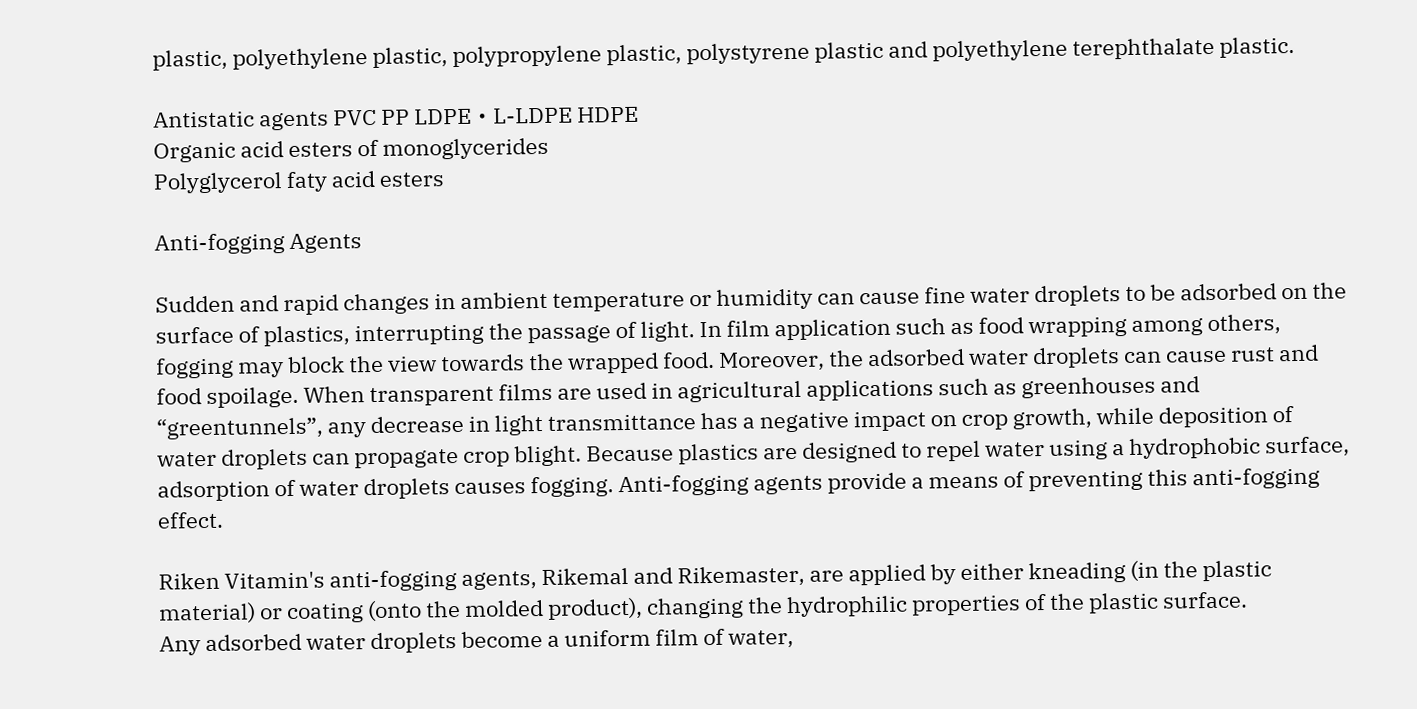plastic, polyethylene plastic, polypropylene plastic, polystyrene plastic and polyethylene terephthalate plastic.

Antistatic agents PVC PP LDPE・L-LDPE HDPE
Organic acid esters of monoglycerides
Polyglycerol faty acid esters

Anti-fogging Agents

Sudden and rapid changes in ambient temperature or humidity can cause fine water droplets to be adsorbed on the surface of plastics, interrupting the passage of light. In film application such as food wrapping among others, fogging may block the view towards the wrapped food. Moreover, the adsorbed water droplets can cause rust and food spoilage. When transparent films are used in agricultural applications such as greenhouses and “greentunnels”, any decrease in light transmittance has a negative impact on crop growth, while deposition of water droplets can propagate crop blight. Because plastics are designed to repel water using a hydrophobic surface, adsorption of water droplets causes fogging. Anti-fogging agents provide a means of preventing this anti-fogging effect.

Riken Vitamin's anti-fogging agents, Rikemal and Rikemaster, are applied by either kneading (in the plastic material) or coating (onto the molded product), changing the hydrophilic properties of the plastic surface.
Any adsorbed water droplets become a uniform film of water,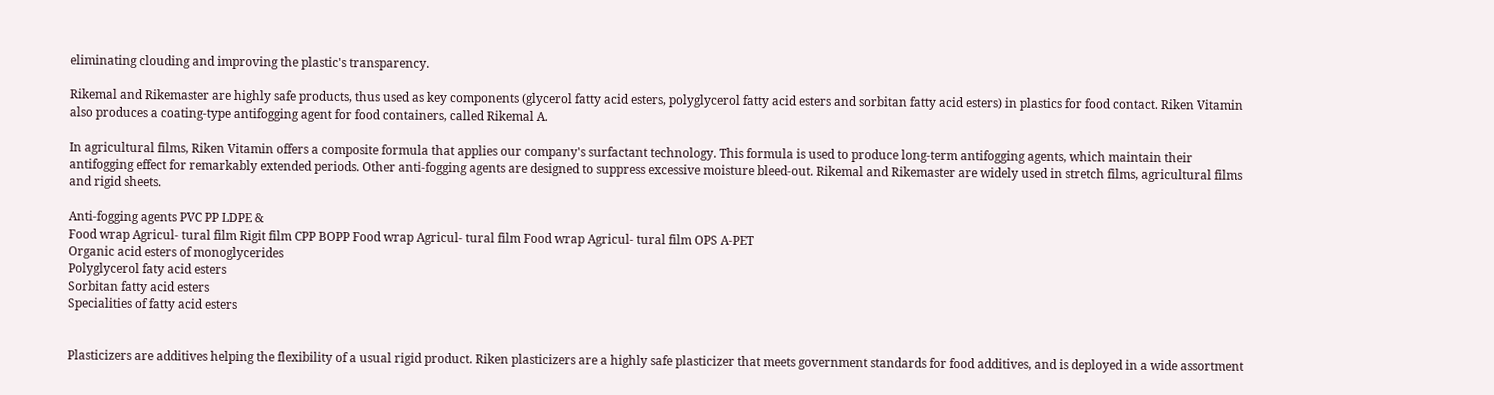eliminating clouding and improving the plastic's transparency.

Rikemal and Rikemaster are highly safe products, thus used as key components (glycerol fatty acid esters, polyglycerol fatty acid esters and sorbitan fatty acid esters) in plastics for food contact. Riken Vitamin also produces a coating-type antifogging agent for food containers, called Rikemal A.

In agricultural films, Riken Vitamin offers a composite formula that applies our company's surfactant technology. This formula is used to produce long-term antifogging agents, which maintain their antifogging effect for remarkably extended periods. Other anti-fogging agents are designed to suppress excessive moisture bleed-out. Rikemal and Rikemaster are widely used in stretch films, agricultural films and rigid sheets.

Anti-fogging agents PVC PP LDPE &
Food wrap Agricul- tural film Rigit film CPP BOPP Food wrap Agricul- tural film Food wrap Agricul- tural film OPS A-PET
Organic acid esters of monoglycerides
Polyglycerol faty acid esters
Sorbitan fatty acid esters
Specialities of fatty acid esters


Plasticizers are additives helping the flexibility of a usual rigid product. Riken plasticizers are a highly safe plasticizer that meets government standards for food additives, and is deployed in a wide assortment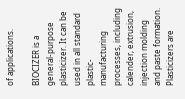of applications.

BIOCIZER is a general-purpose plasticizer. It can be used in all standard plastic-manufacturing processes, including calender, extrusion, injection molding and paste formation. Plasticizers are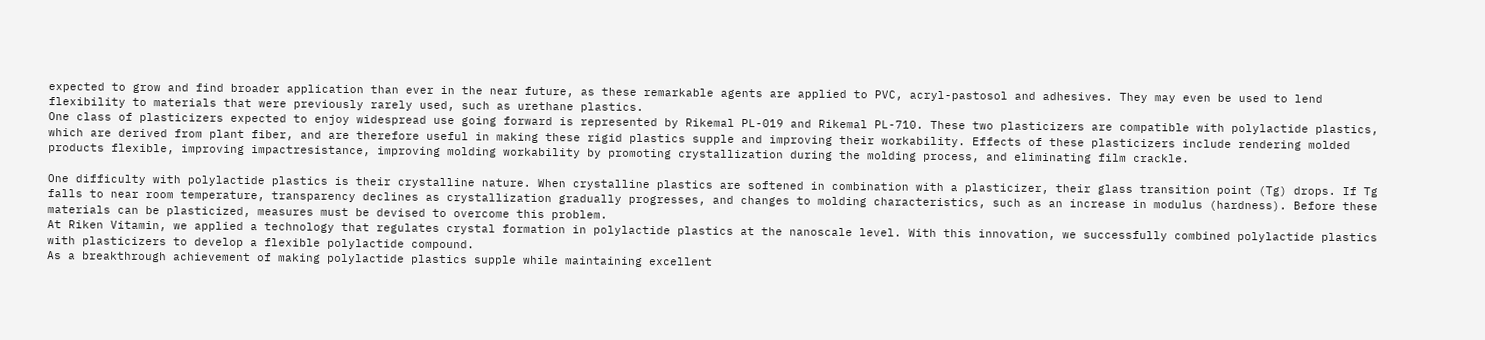expected to grow and find broader application than ever in the near future, as these remarkable agents are applied to PVC, acryl-pastosol and adhesives. They may even be used to lend flexibility to materials that were previously rarely used, such as urethane plastics.
One class of plasticizers expected to enjoy widespread use going forward is represented by Rikemal PL-019 and Rikemal PL-710. These two plasticizers are compatible with polylactide plastics, which are derived from plant fiber, and are therefore useful in making these rigid plastics supple and improving their workability. Effects of these plasticizers include rendering molded products flexible, improving impactresistance, improving molding workability by promoting crystallization during the molding process, and eliminating film crackle.

One difficulty with polylactide plastics is their crystalline nature. When crystalline plastics are softened in combination with a plasticizer, their glass transition point (Tg) drops. If Tg falls to near room temperature, transparency declines as crystallization gradually progresses, and changes to molding characteristics, such as an increase in modulus (hardness). Before these materials can be plasticized, measures must be devised to overcome this problem.
At Riken Vitamin, we applied a technology that regulates crystal formation in polylactide plastics at the nanoscale level. With this innovation, we successfully combined polylactide plastics with plasticizers to develop a flexible polylactide compound.
As a breakthrough achievement of making polylactide plastics supple while maintaining excellent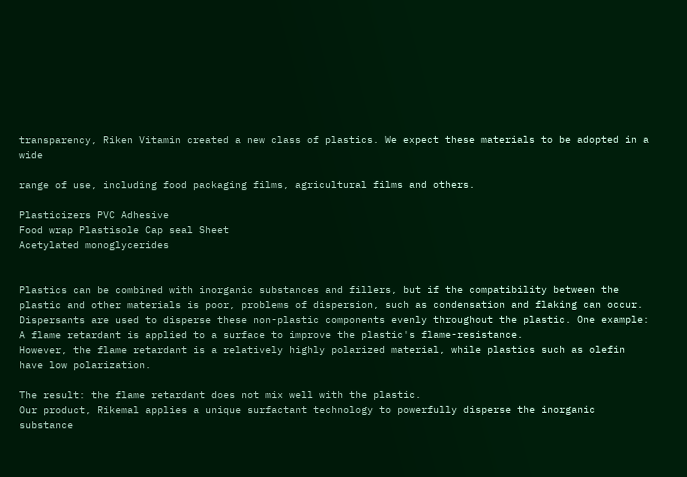transparency, Riken Vitamin created a new class of plastics. We expect these materials to be adopted in a wide

range of use, including food packaging films, agricultural films and others.

Plasticizers PVC Adhesive
Food wrap Plastisole Cap seal Sheet
Acetylated monoglycerides


Plastics can be combined with inorganic substances and fillers, but if the compatibility between the plastic and other materials is poor, problems of dispersion, such as condensation and flaking can occur.
Dispersants are used to disperse these non-plastic components evenly throughout the plastic. One example: A flame retardant is applied to a surface to improve the plastic's flame-resistance.
However, the flame retardant is a relatively highly polarized material, while plastics such as olefin have low polarization.

The result: the flame retardant does not mix well with the plastic.
Our product, Rikemal applies a unique surfactant technology to powerfully disperse the inorganic substance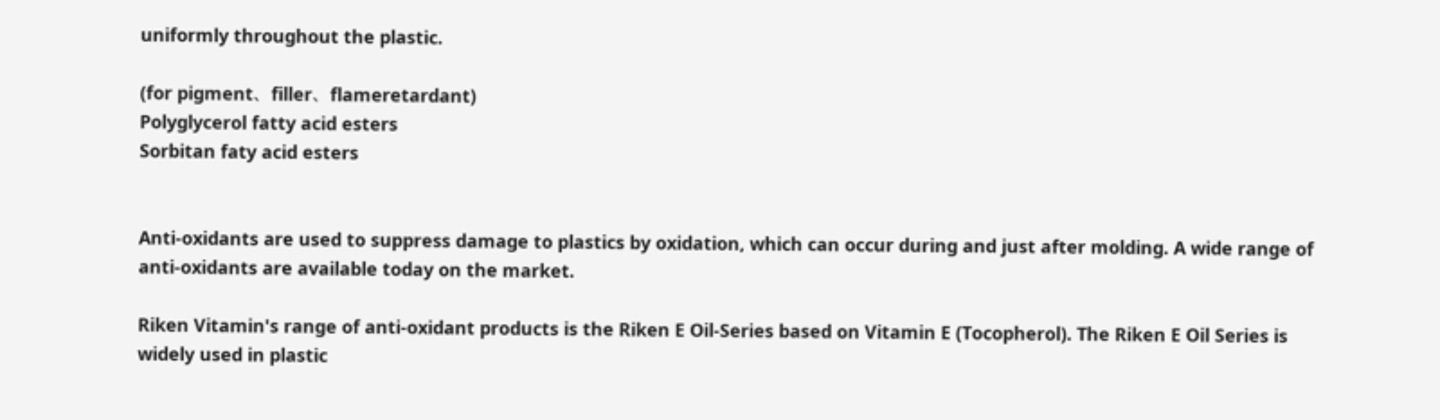uniformly throughout the plastic.

(for pigment、filler、flameretardant)
Polyglycerol fatty acid esters
Sorbitan faty acid esters


Anti-oxidants are used to suppress damage to plastics by oxidation, which can occur during and just after molding. A wide range of anti-oxidants are available today on the market.

Riken Vitamin's range of anti-oxidant products is the Riken E Oil-Series based on Vitamin E (Tocopherol). The Riken E Oil Series is widely used in plastic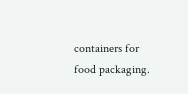containers for food packaging.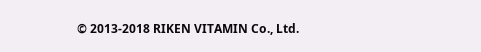© 2013-2018 RIKEN VITAMIN Co., Ltd.